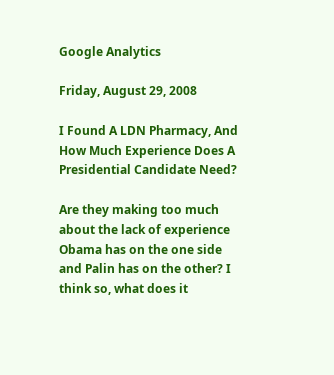Google Analytics

Friday, August 29, 2008

I Found A LDN Pharmacy, And How Much Experience Does A Presidential Candidate Need?

Are they making too much about the lack of experience Obama has on the one side and Palin has on the other? I think so, what does it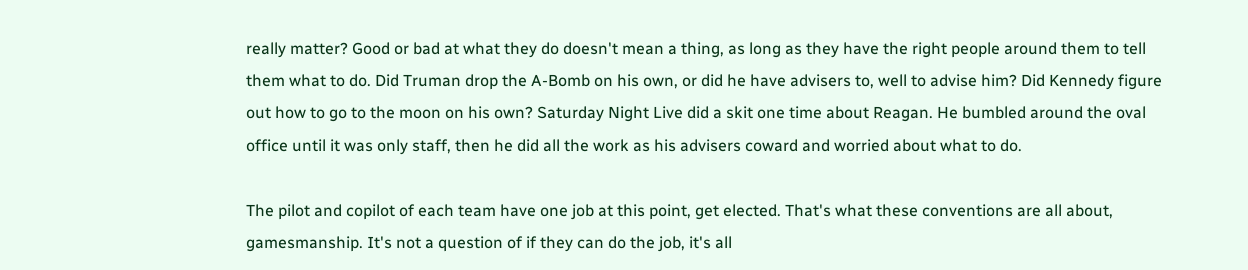really matter? Good or bad at what they do doesn't mean a thing, as long as they have the right people around them to tell them what to do. Did Truman drop the A-Bomb on his own, or did he have advisers to, well to advise him? Did Kennedy figure out how to go to the moon on his own? Saturday Night Live did a skit one time about Reagan. He bumbled around the oval office until it was only staff, then he did all the work as his advisers coward and worried about what to do.

The pilot and copilot of each team have one job at this point, get elected. That's what these conventions are all about, gamesmanship. It's not a question of if they can do the job, it's all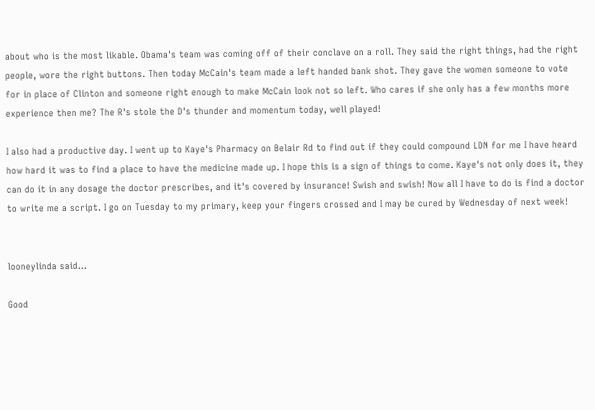about who is the most likable. Obama's team was coming off of their conclave on a roll. They said the right things, had the right people, wore the right buttons. Then today McCain's team made a left handed bank shot. They gave the women someone to vote for in place of Clinton and someone right enough to make McCain look not so left. Who cares if she only has a few months more experience then me? The R's stole the D's thunder and momentum today, well played!

I also had a productive day. I went up to Kaye's Pharmacy on Belair Rd to find out if they could compound LDN for me I have heard how hard it was to find a place to have the medicine made up. I hope this is a sign of things to come. Kaye's not only does it, they can do it in any dosage the doctor prescribes, and it's covered by insurance! Swish and swish! Now all I have to do is find a doctor to write me a script. I go on Tuesday to my primary, keep your fingers crossed and I may be cured by Wednesday of next week!


looneylinda said...

Good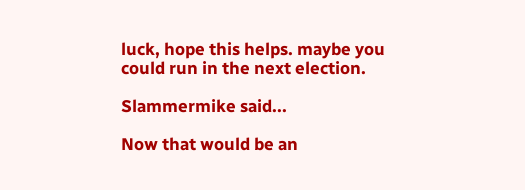luck, hope this helps. maybe you could run in the next election.

Slammermike said...

Now that would be an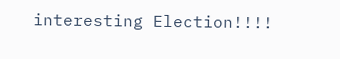interesting Election!!!!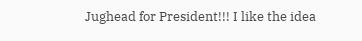Jughead for President!!! I like the idea